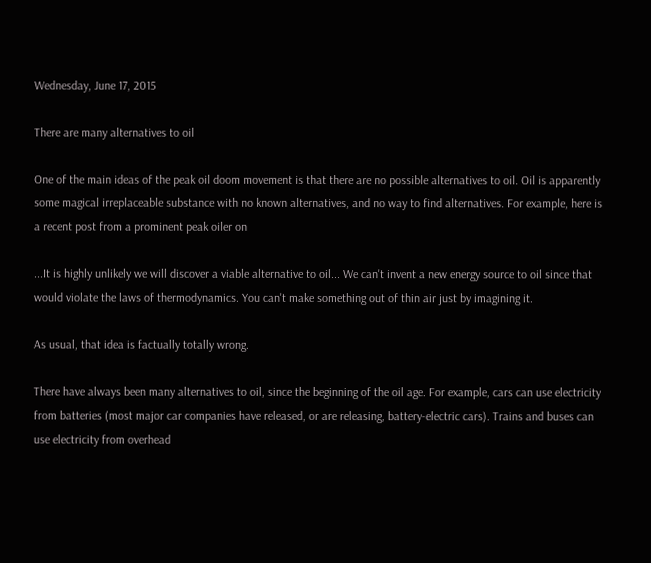Wednesday, June 17, 2015

There are many alternatives to oil

One of the main ideas of the peak oil doom movement is that there are no possible alternatives to oil. Oil is apparently some magical irreplaceable substance with no known alternatives, and no way to find alternatives. For example, here is a recent post from a prominent peak oiler on

...It is highly unlikely we will discover a viable alternative to oil... We can't invent a new energy source to oil since that would violate the laws of thermodynamics. You can't make something out of thin air just by imagining it.

As usual, that idea is factually totally wrong.

There have always been many alternatives to oil, since the beginning of the oil age. For example, cars can use electricity from batteries (most major car companies have released, or are releasing, battery-electric cars). Trains and buses can use electricity from overhead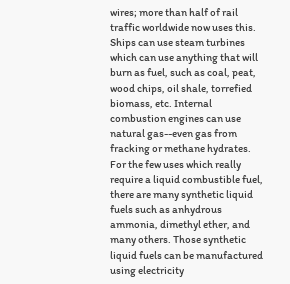wires; more than half of rail traffic worldwide now uses this. Ships can use steam turbines which can use anything that will burn as fuel, such as coal, peat, wood chips, oil shale, torrefied biomass, etc. Internal combustion engines can use natural gas--even gas from fracking or methane hydrates. For the few uses which really require a liquid combustible fuel, there are many synthetic liquid fuels such as anhydrous ammonia, dimethyl ether, and many others. Those synthetic liquid fuels can be manufactured using electricity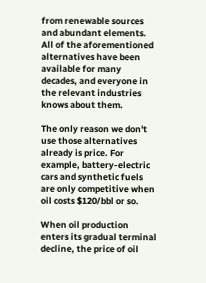from renewable sources and abundant elements. All of the aforementioned alternatives have been available for many decades, and everyone in the relevant industries knows about them.

The only reason we don't use those alternatives already is price. For example, battery-electric cars and synthetic fuels are only competitive when oil costs $120/bbl or so.

When oil production enters its gradual terminal decline, the price of oil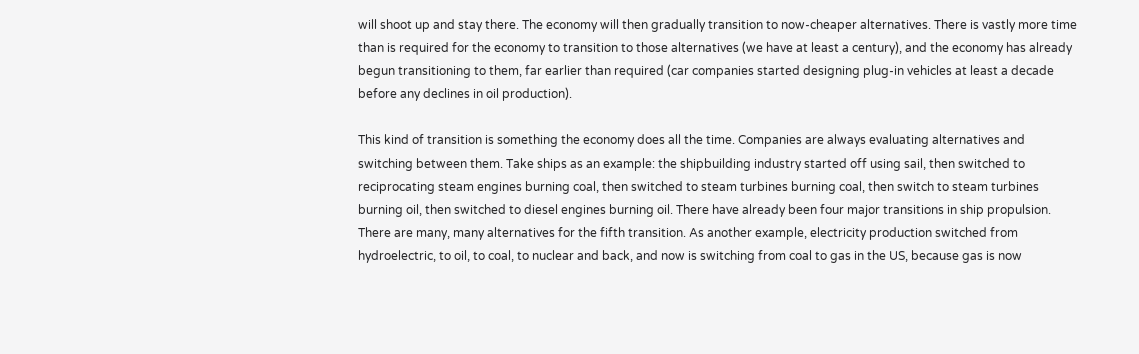will shoot up and stay there. The economy will then gradually transition to now-cheaper alternatives. There is vastly more time than is required for the economy to transition to those alternatives (we have at least a century), and the economy has already begun transitioning to them, far earlier than required (car companies started designing plug-in vehicles at least a decade before any declines in oil production).

This kind of transition is something the economy does all the time. Companies are always evaluating alternatives and switching between them. Take ships as an example: the shipbuilding industry started off using sail, then switched to reciprocating steam engines burning coal, then switched to steam turbines burning coal, then switch to steam turbines burning oil, then switched to diesel engines burning oil. There have already been four major transitions in ship propulsion. There are many, many alternatives for the fifth transition. As another example, electricity production switched from hydroelectric, to oil, to coal, to nuclear and back, and now is switching from coal to gas in the US, because gas is now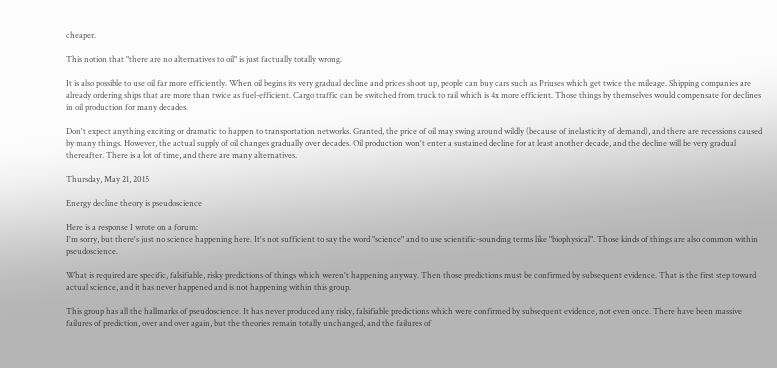cheaper.

This notion that "there are no alternatives to oil" is just factually totally wrong.

It is also possible to use oil far more efficiently. When oil begins its very gradual decline and prices shoot up, people can buy cars such as Priuses which get twice the mileage. Shipping companies are already ordering ships that are more than twice as fuel-efficient. Cargo traffic can be switched from truck to rail which is 4x more efficient. Those things by themselves would compensate for declines in oil production for many decades.

Don't expect anything exciting or dramatic to happen to transportation networks. Granted, the price of oil may swing around wildly (because of inelasticity of demand), and there are recessions caused by many things. However, the actual supply of oil changes gradually over decades. Oil production won't enter a sustained decline for at least another decade, and the decline will be very gradual thereafter. There is a lot of time, and there are many alternatives.

Thursday, May 21, 2015

Energy decline theory is pseudoscience

Here is a response I wrote on a forum:
I'm sorry, but there's just no science happening here. It's not sufficient to say the word "science" and to use scientific-sounding terms like "biophysical". Those kinds of things are also common within pseudoscience.

What is required are specific, falsifiable, risky predictions of things which weren't happening anyway. Then those predictions must be confirmed by subsequent evidence. That is the first step toward actual science, and it has never happened and is not happening within this group.

This group has all the hallmarks of pseudoscience. It has never produced any risky, falsifiable predictions which were confirmed by subsequent evidence, not even once. There have been massive failures of prediction, over and over again, but the theories remain totally unchanged, and the failures of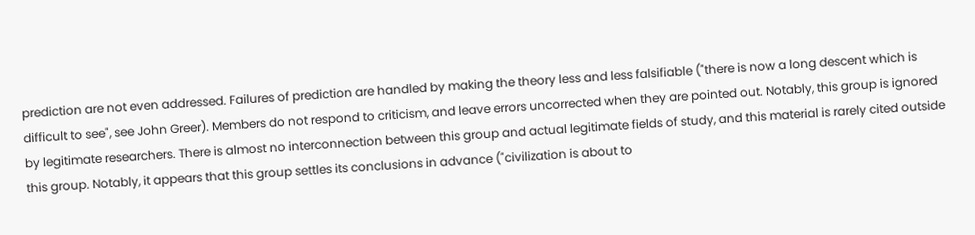prediction are not even addressed. Failures of prediction are handled by making the theory less and less falsifiable ("there is now a long descent which is difficult to see", see John Greer). Members do not respond to criticism, and leave errors uncorrected when they are pointed out. Notably, this group is ignored by legitimate researchers. There is almost no interconnection between this group and actual legitimate fields of study, and this material is rarely cited outside this group. Notably, it appears that this group settles its conclusions in advance ("civilization is about to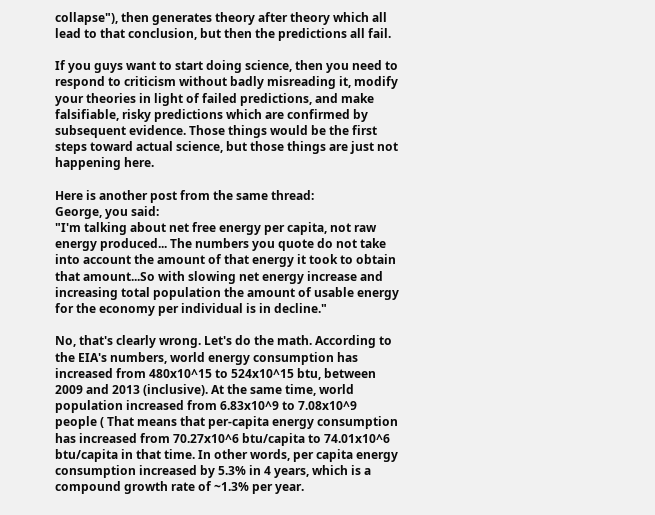collapse"), then generates theory after theory which all lead to that conclusion, but then the predictions all fail.

If you guys want to start doing science, then you need to respond to criticism without badly misreading it, modify your theories in light of failed predictions, and make falsifiable, risky predictions which are confirmed by subsequent evidence. Those things would be the first steps toward actual science, but those things are just not happening here.

Here is another post from the same thread:
George, you said:
"I'm talking about net free energy per capita, not raw energy produced... The numbers you quote do not take into account the amount of that energy it took to obtain that amount...So with slowing net energy increase and increasing total population the amount of usable energy for the economy per individual is in decline."

No, that's clearly wrong. Let's do the math. According to the EIA's numbers, world energy consumption has increased from 480x10^15 to 524x10^15 btu, between 2009 and 2013 (inclusive). At the same time, world population increased from 6.83x10^9 to 7.08x10^9 people ( That means that per-capita energy consumption has increased from 70.27x10^6 btu/capita to 74.01x10^6 btu/capita in that time. In other words, per capita energy consumption increased by 5.3% in 4 years, which is a compound growth rate of ~1.3% per year.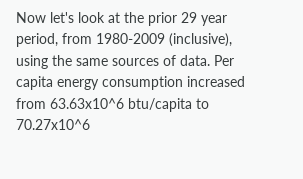Now let's look at the prior 29 year period, from 1980-2009 (inclusive), using the same sources of data. Per capita energy consumption increased from 63.63x10^6 btu/capita to 70.27x10^6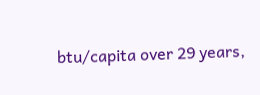btu/capita over 29 years,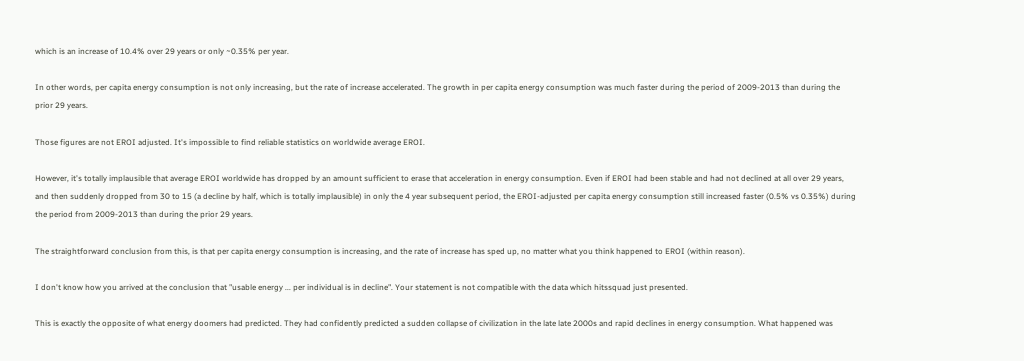which is an increase of 10.4% over 29 years or only ~0.35% per year.

In other words, per capita energy consumption is not only increasing, but the rate of increase accelerated. The growth in per capita energy consumption was much faster during the period of 2009-2013 than during the prior 29 years.

Those figures are not EROI adjusted. It's impossible to find reliable statistics on worldwide average EROI.

However, it's totally implausible that average EROI worldwide has dropped by an amount sufficient to erase that acceleration in energy consumption. Even if EROI had been stable and had not declined at all over 29 years, and then suddenly dropped from 30 to 15 (a decline by half, which is totally implausible) in only the 4 year subsequent period, the EROI-adjusted per capita energy consumption still increased faster (0.5% vs 0.35%) during the period from 2009-2013 than during the prior 29 years.

The straightforward conclusion from this, is that per capita energy consumption is increasing, and the rate of increase has sped up, no matter what you think happened to EROI (within reason).

I don't know how you arrived at the conclusion that "usable energy ... per individual is in decline". Your statement is not compatible with the data which hitssquad just presented.

This is exactly the opposite of what energy doomers had predicted. They had confidently predicted a sudden collapse of civilization in the late late 2000s and rapid declines in energy consumption. What happened was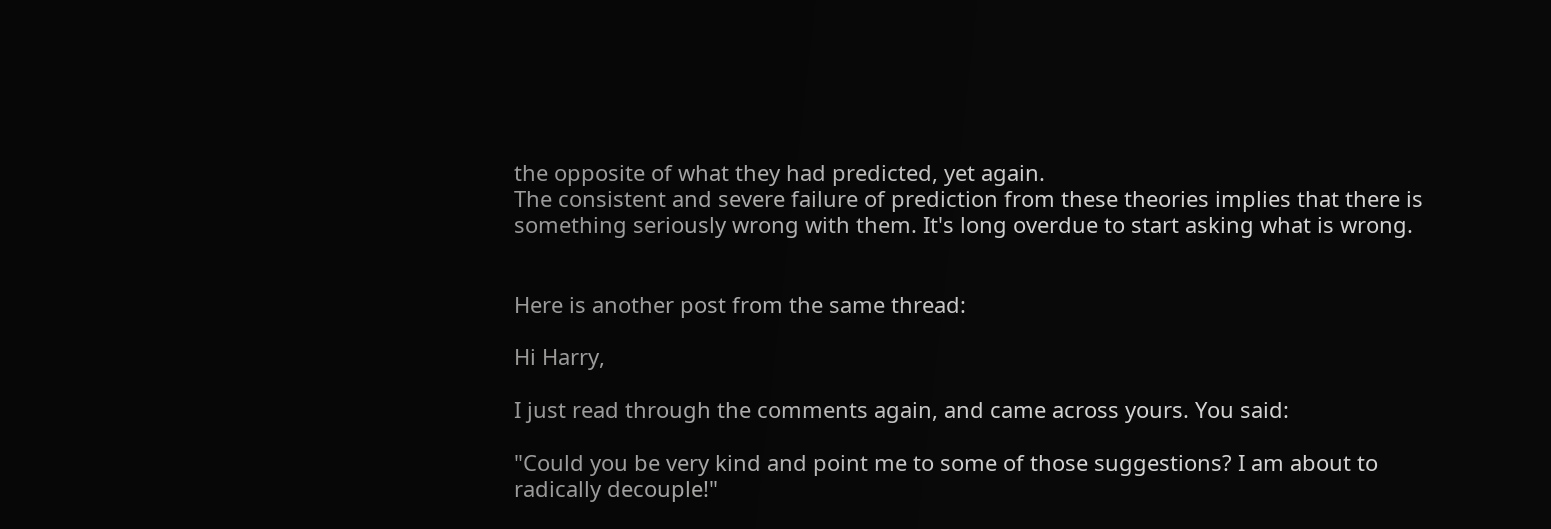the opposite of what they had predicted, yet again.
The consistent and severe failure of prediction from these theories implies that there is something seriously wrong with them. It's long overdue to start asking what is wrong.


Here is another post from the same thread:

Hi Harry,

I just read through the comments again, and came across yours. You said:

"Could you be very kind and point me to some of those suggestions? I am about to radically decouple!"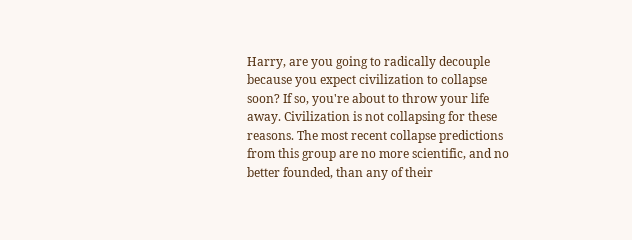Harry, are you going to radically decouple because you expect civilization to collapse soon? If so, you're about to throw your life away. Civilization is not collapsing for these reasons. The most recent collapse predictions from this group are no more scientific, and no better founded, than any of their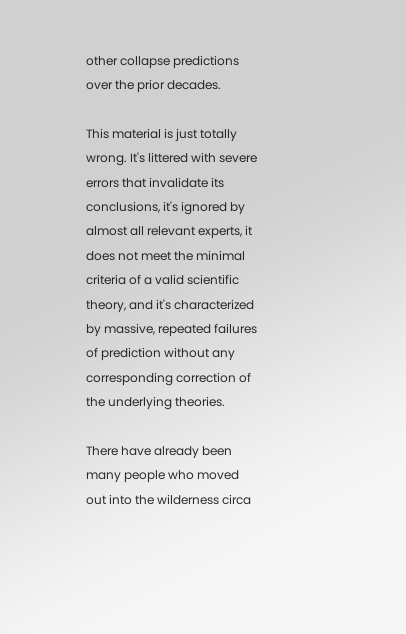other collapse predictions over the prior decades.

This material is just totally wrong. It's littered with severe errors that invalidate its conclusions, it's ignored by almost all relevant experts, it does not meet the minimal criteria of a valid scientific theory, and it's characterized by massive, repeated failures of prediction without any corresponding correction of the underlying theories.

There have already been many people who moved out into the wilderness circa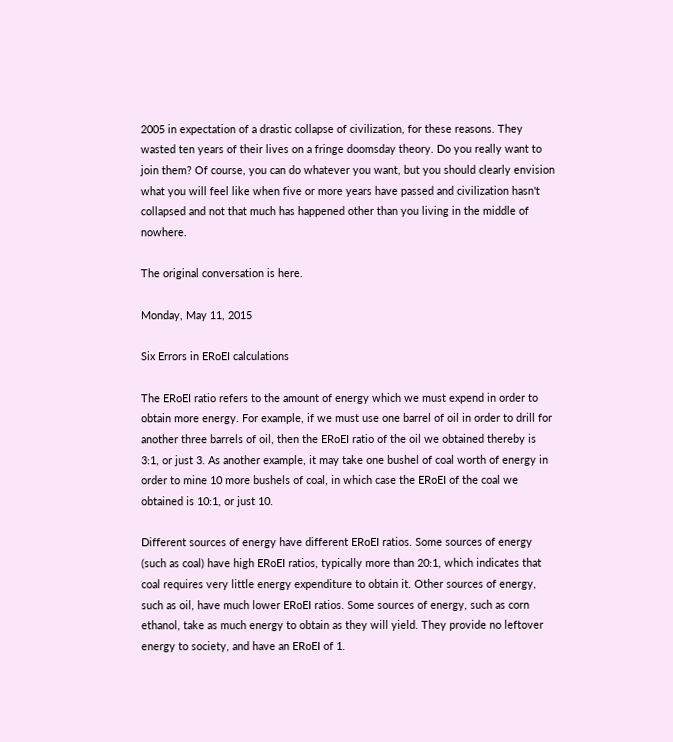2005 in expectation of a drastic collapse of civilization, for these reasons. They wasted ten years of their lives on a fringe doomsday theory. Do you really want to join them? Of course, you can do whatever you want, but you should clearly envision what you will feel like when five or more years have passed and civilization hasn't collapsed and not that much has happened other than you living in the middle of nowhere.

The original conversation is here.

Monday, May 11, 2015

Six Errors in ERoEI calculations

The ERoEI ratio refers to the amount of energy which we must expend in order to obtain more energy. For example, if we must use one barrel of oil in order to drill for another three barrels of oil, then the ERoEI ratio of the oil we obtained thereby is 3:1, or just 3. As another example, it may take one bushel of coal worth of energy in order to mine 10 more bushels of coal, in which case the ERoEI of the coal we obtained is 10:1, or just 10.

Different sources of energy have different ERoEI ratios. Some sources of energy (such as coal) have high ERoEI ratios, typically more than 20:1, which indicates that coal requires very little energy expenditure to obtain it. Other sources of energy, such as oil, have much lower ERoEI ratios. Some sources of energy, such as corn ethanol, take as much energy to obtain as they will yield. They provide no leftover energy to society, and have an ERoEI of 1.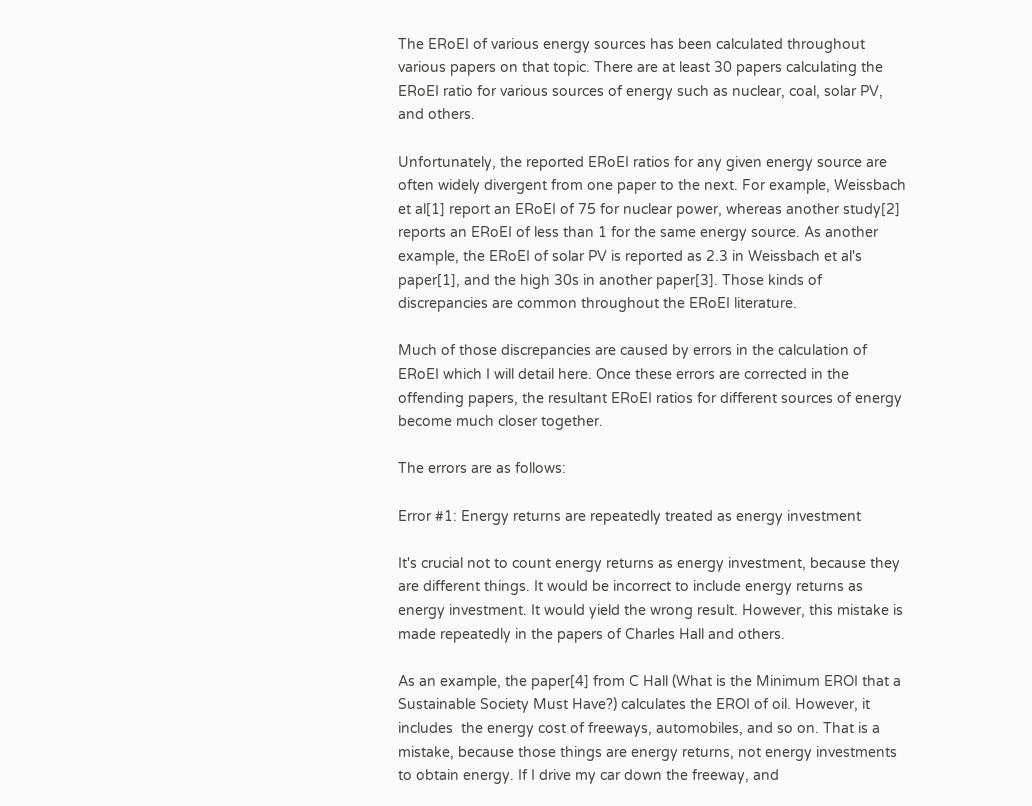The ERoEI of various energy sources has been calculated throughout various papers on that topic. There are at least 30 papers calculating the ERoEI ratio for various sources of energy such as nuclear, coal, solar PV, and others.

Unfortunately, the reported ERoEI ratios for any given energy source are often widely divergent from one paper to the next. For example, Weissbach et al[1] report an ERoEI of 75 for nuclear power, whereas another study[2] reports an ERoEI of less than 1 for the same energy source. As another example, the ERoEI of solar PV is reported as 2.3 in Weissbach et al's paper[1], and the high 30s in another paper[3]. Those kinds of discrepancies are common throughout the ERoEI literature.

Much of those discrepancies are caused by errors in the calculation of ERoEI which I will detail here. Once these errors are corrected in the offending papers, the resultant ERoEI ratios for different sources of energy become much closer together.

The errors are as follows:

Error #1: Energy returns are repeatedly treated as energy investment

It's crucial not to count energy returns as energy investment, because they are different things. It would be incorrect to include energy returns as energy investment. It would yield the wrong result. However, this mistake is made repeatedly in the papers of Charles Hall and others.

As an example, the paper[4] from C Hall (What is the Minimum EROI that a Sustainable Society Must Have?) calculates the EROI of oil. However, it includes  the energy cost of freeways, automobiles, and so on. That is a mistake, because those things are energy returns, not energy investments to obtain energy. If I drive my car down the freeway, and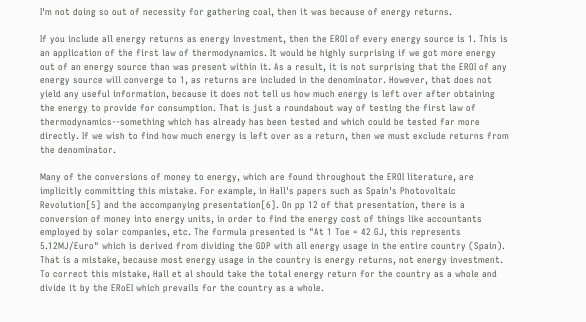I'm not doing so out of necessity for gathering coal, then it was because of energy returns.

If you include all energy returns as energy investment, then the EROI of every energy source is 1. This is an application of the first law of thermodynamics. It would be highly surprising if we got more energy out of an energy source than was present within it. As a result, it is not surprising that the EROI of any energy source will converge to 1, as returns are included in the denominator. However, that does not yield any useful information, because it does not tell us how much energy is left over after obtaining the energy to provide for consumption. That is just a roundabout way of testing the first law of thermodynamics--something which has already has been tested and which could be tested far more directly. If we wish to find how much energy is left over as a return, then we must exclude returns from the denominator.

Many of the conversions of money to energy, which are found throughout the EROI literature, are implicitly committing this mistake. For example, in Hall's papers such as Spain's Photovoltaic Revolution[5] and the accompanying presentation[6]. On pp 12 of that presentation, there is a conversion of money into energy units, in order to find the energy cost of things like accountants employed by solar companies, etc. The formula presented is "At 1 Toe = 42 GJ, this represents 5.12MJ/Euro" which is derived from dividing the GDP with all energy usage in the entire country (Spain). That is a mistake, because most energy usage in the country is energy returns, not energy investment. To correct this mistake, Hall et al should take the total energy return for the country as a whole and divide it by the ERoEI which prevails for the country as a whole.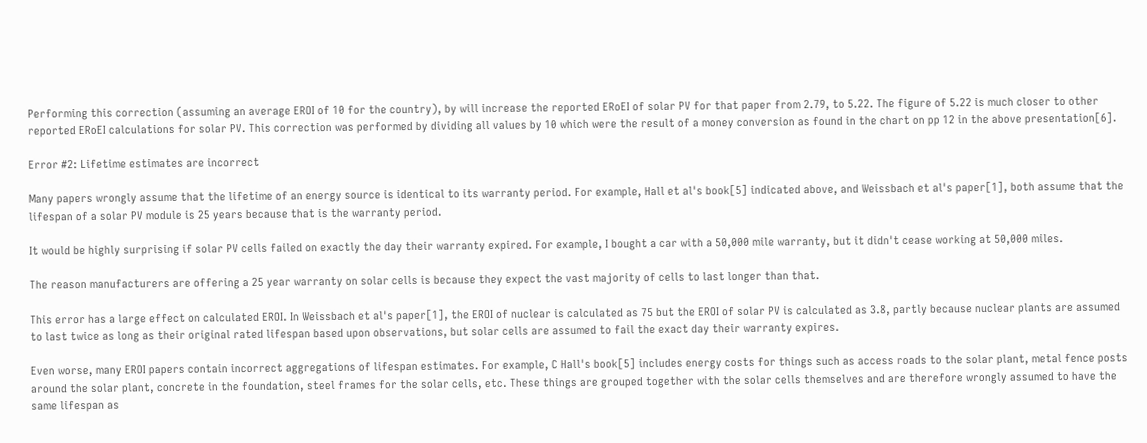Performing this correction (assuming an average EROI of 10 for the country), by will increase the reported ERoEI of solar PV for that paper from 2.79, to 5.22. The figure of 5.22 is much closer to other reported ERoEI calculations for solar PV. This correction was performed by dividing all values by 10 which were the result of a money conversion as found in the chart on pp 12 in the above presentation[6].

Error #2: Lifetime estimates are incorrect

Many papers wrongly assume that the lifetime of an energy source is identical to its warranty period. For example, Hall et al's book[5] indicated above, and Weissbach et al's paper[1], both assume that the lifespan of a solar PV module is 25 years because that is the warranty period.

It would be highly surprising if solar PV cells failed on exactly the day their warranty expired. For example, I bought a car with a 50,000 mile warranty, but it didn't cease working at 50,000 miles.

The reason manufacturers are offering a 25 year warranty on solar cells is because they expect the vast majority of cells to last longer than that.

This error has a large effect on calculated EROI. In Weissbach et al's paper[1], the EROI of nuclear is calculated as 75 but the EROI of solar PV is calculated as 3.8, partly because nuclear plants are assumed to last twice as long as their original rated lifespan based upon observations, but solar cells are assumed to fail the exact day their warranty expires.

Even worse, many EROI papers contain incorrect aggregations of lifespan estimates. For example, C Hall's book[5] includes energy costs for things such as access roads to the solar plant, metal fence posts around the solar plant, concrete in the foundation, steel frames for the solar cells, etc. These things are grouped together with the solar cells themselves and are therefore wrongly assumed to have the same lifespan as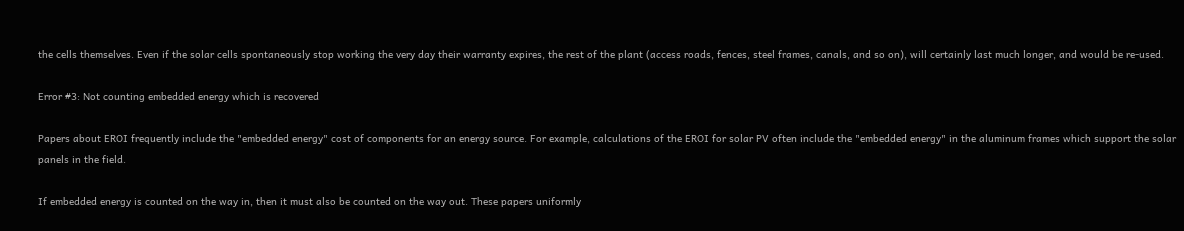the cells themselves. Even if the solar cells spontaneously stop working the very day their warranty expires, the rest of the plant (access roads, fences, steel frames, canals, and so on), will certainly last much longer, and would be re-used.

Error #3: Not counting embedded energy which is recovered

Papers about EROI frequently include the "embedded energy" cost of components for an energy source. For example, calculations of the EROI for solar PV often include the "embedded energy" in the aluminum frames which support the solar panels in the field.

If embedded energy is counted on the way in, then it must also be counted on the way out. These papers uniformly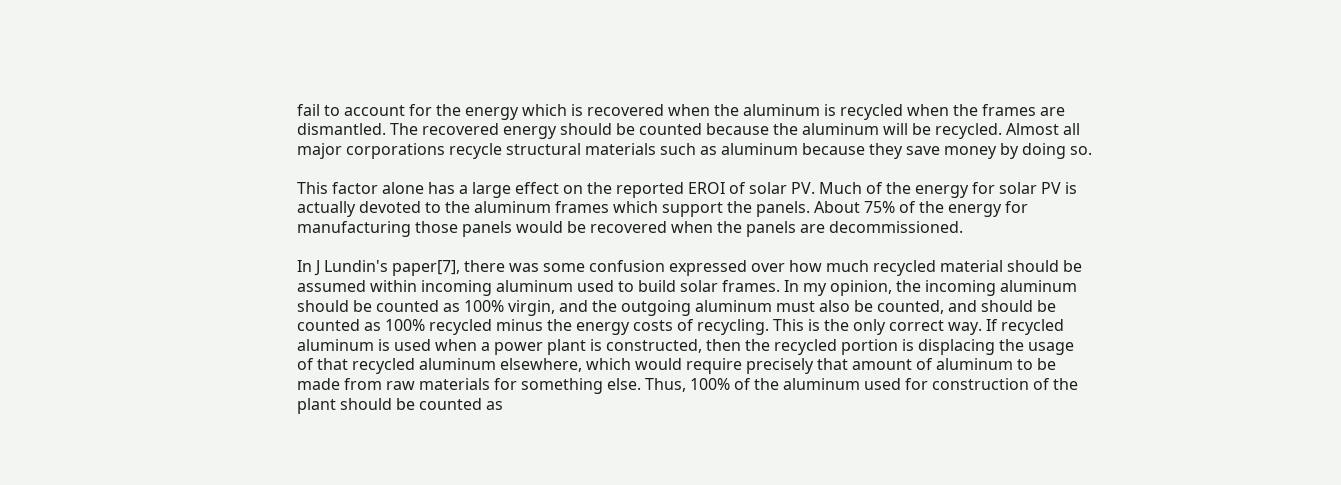fail to account for the energy which is recovered when the aluminum is recycled when the frames are dismantled. The recovered energy should be counted because the aluminum will be recycled. Almost all major corporations recycle structural materials such as aluminum because they save money by doing so.

This factor alone has a large effect on the reported EROI of solar PV. Much of the energy for solar PV is actually devoted to the aluminum frames which support the panels. About 75% of the energy for manufacturing those panels would be recovered when the panels are decommissioned.

In J Lundin's paper[7], there was some confusion expressed over how much recycled material should be assumed within incoming aluminum used to build solar frames. In my opinion, the incoming aluminum should be counted as 100% virgin, and the outgoing aluminum must also be counted, and should be counted as 100% recycled minus the energy costs of recycling. This is the only correct way. If recycled aluminum is used when a power plant is constructed, then the recycled portion is displacing the usage of that recycled aluminum elsewhere, which would require precisely that amount of aluminum to be made from raw materials for something else. Thus, 100% of the aluminum used for construction of the plant should be counted as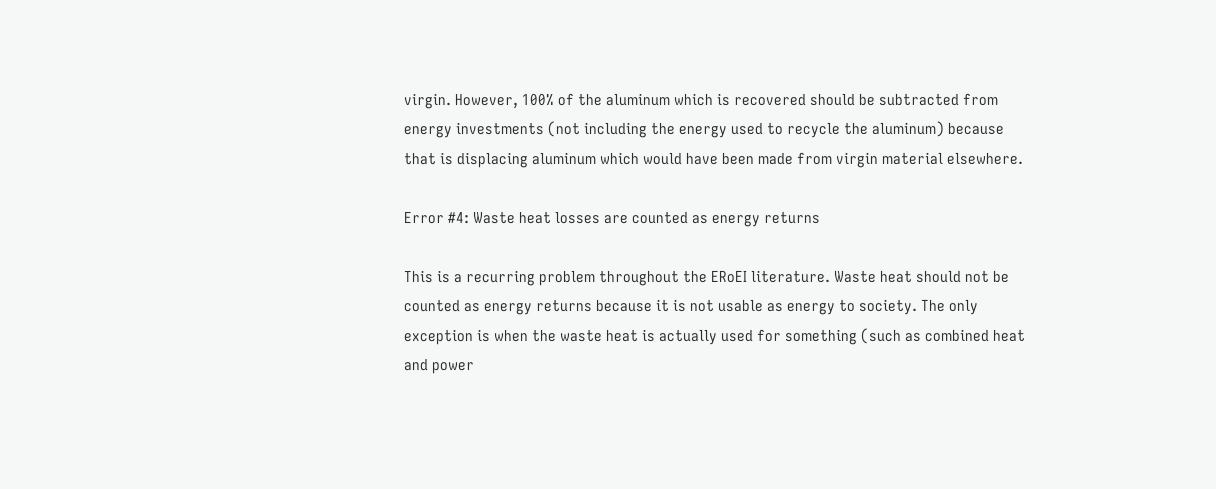virgin. However, 100% of the aluminum which is recovered should be subtracted from energy investments (not including the energy used to recycle the aluminum) because that is displacing aluminum which would have been made from virgin material elsewhere.

Error #4: Waste heat losses are counted as energy returns

This is a recurring problem throughout the ERoEI literature. Waste heat should not be counted as energy returns because it is not usable as energy to society. The only exception is when the waste heat is actually used for something (such as combined heat and power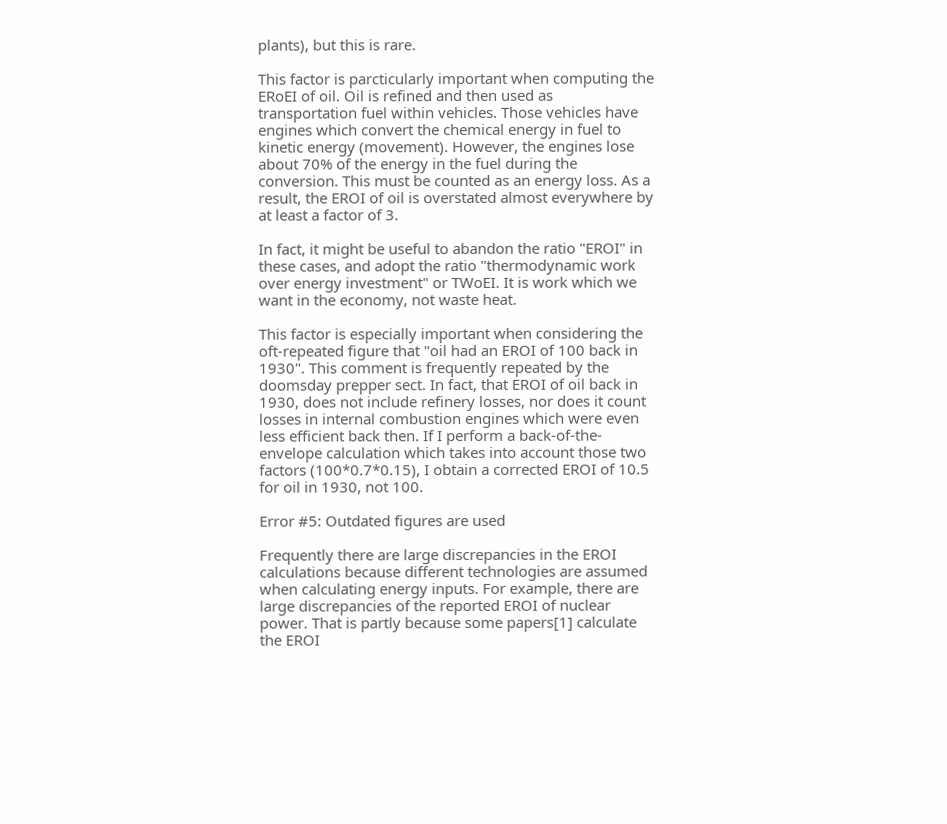plants), but this is rare.

This factor is parcticularly important when computing the ERoEI of oil. Oil is refined and then used as transportation fuel within vehicles. Those vehicles have engines which convert the chemical energy in fuel to kinetic energy (movement). However, the engines lose about 70% of the energy in the fuel during the conversion. This must be counted as an energy loss. As a result, the EROI of oil is overstated almost everywhere by at least a factor of 3.

In fact, it might be useful to abandon the ratio "EROI" in these cases, and adopt the ratio "thermodynamic work over energy investment" or TWoEI. It is work which we want in the economy, not waste heat.

This factor is especially important when considering the oft-repeated figure that "oil had an EROI of 100 back in 1930". This comment is frequently repeated by the doomsday prepper sect. In fact, that EROI of oil back in 1930, does not include refinery losses, nor does it count losses in internal combustion engines which were even less efficient back then. If I perform a back-of-the-envelope calculation which takes into account those two factors (100*0.7*0.15), I obtain a corrected EROI of 10.5 for oil in 1930, not 100.

Error #5: Outdated figures are used

Frequently there are large discrepancies in the EROI calculations because different technologies are assumed when calculating energy inputs. For example, there are large discrepancies of the reported EROI of nuclear power. That is partly because some papers[1] calculate the EROI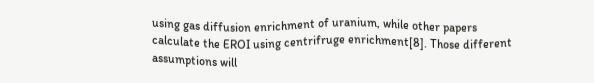using gas diffusion enrichment of uranium, while other papers calculate the EROI using centrifruge enrichment[8]. Those different assumptions will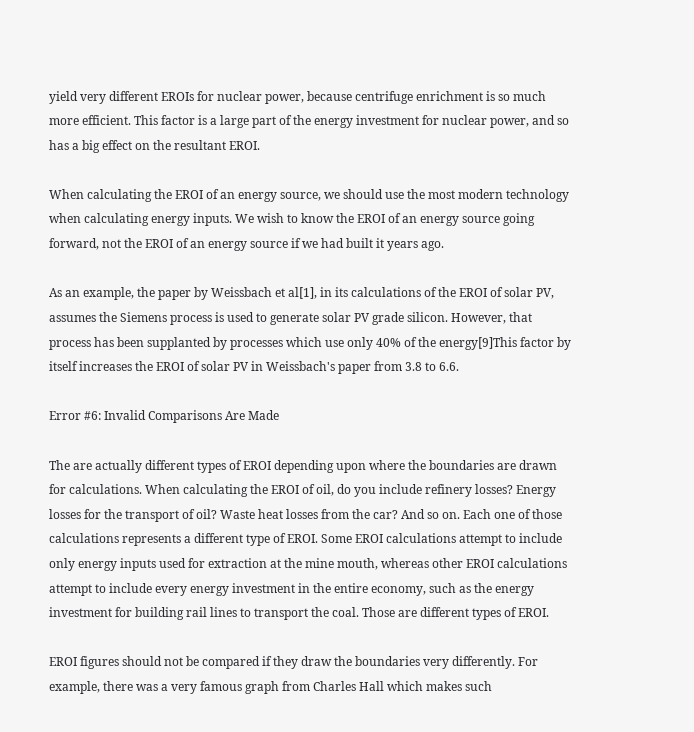yield very different EROIs for nuclear power, because centrifuge enrichment is so much more efficient. This factor is a large part of the energy investment for nuclear power, and so has a big effect on the resultant EROI.

When calculating the EROI of an energy source, we should use the most modern technology when calculating energy inputs. We wish to know the EROI of an energy source going forward, not the EROI of an energy source if we had built it years ago.

As an example, the paper by Weissbach et al[1], in its calculations of the EROI of solar PV, assumes the Siemens process is used to generate solar PV grade silicon. However, that process has been supplanted by processes which use only 40% of the energy[9]This factor by itself increases the EROI of solar PV in Weissbach's paper from 3.8 to 6.6.

Error #6: Invalid Comparisons Are Made

The are actually different types of EROI depending upon where the boundaries are drawn for calculations. When calculating the EROI of oil, do you include refinery losses? Energy losses for the transport of oil? Waste heat losses from the car? And so on. Each one of those calculations represents a different type of EROI. Some EROI calculations attempt to include only energy inputs used for extraction at the mine mouth, whereas other EROI calculations attempt to include every energy investment in the entire economy, such as the energy investment for building rail lines to transport the coal. Those are different types of EROI.

EROI figures should not be compared if they draw the boundaries very differently. For example, there was a very famous graph from Charles Hall which makes such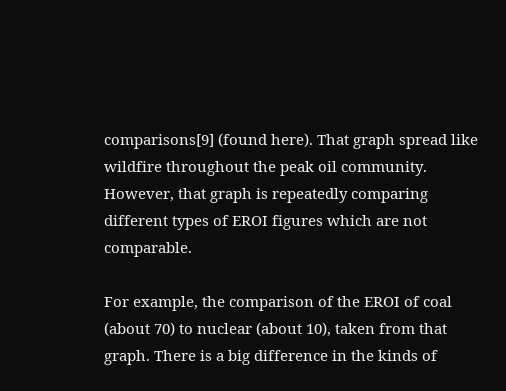comparisons[9] (found here). That graph spread like wildfire throughout the peak oil community. However, that graph is repeatedly comparing different types of EROI figures which are not comparable.

For example, the comparison of the EROI of coal (about 70) to nuclear (about 10), taken from that graph. There is a big difference in the kinds of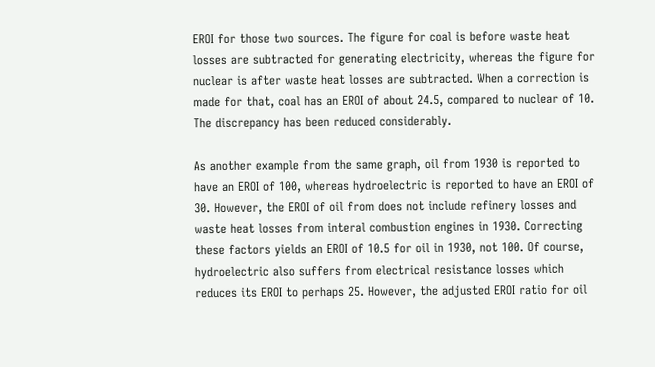EROI for those two sources. The figure for coal is before waste heat losses are subtracted for generating electricity, whereas the figure for nuclear is after waste heat losses are subtracted. When a correction is made for that, coal has an EROI of about 24.5, compared to nuclear of 10. The discrepancy has been reduced considerably.

As another example from the same graph, oil from 1930 is reported to have an EROI of 100, whereas hydroelectric is reported to have an EROI of 30. However, the EROI of oil from does not include refinery losses and waste heat losses from interal combustion engines in 1930. Correcting these factors yields an EROI of 10.5 for oil in 1930, not 100. Of course, hydroelectric also suffers from electrical resistance losses which reduces its EROI to perhaps 25. However, the adjusted EROI ratio for oil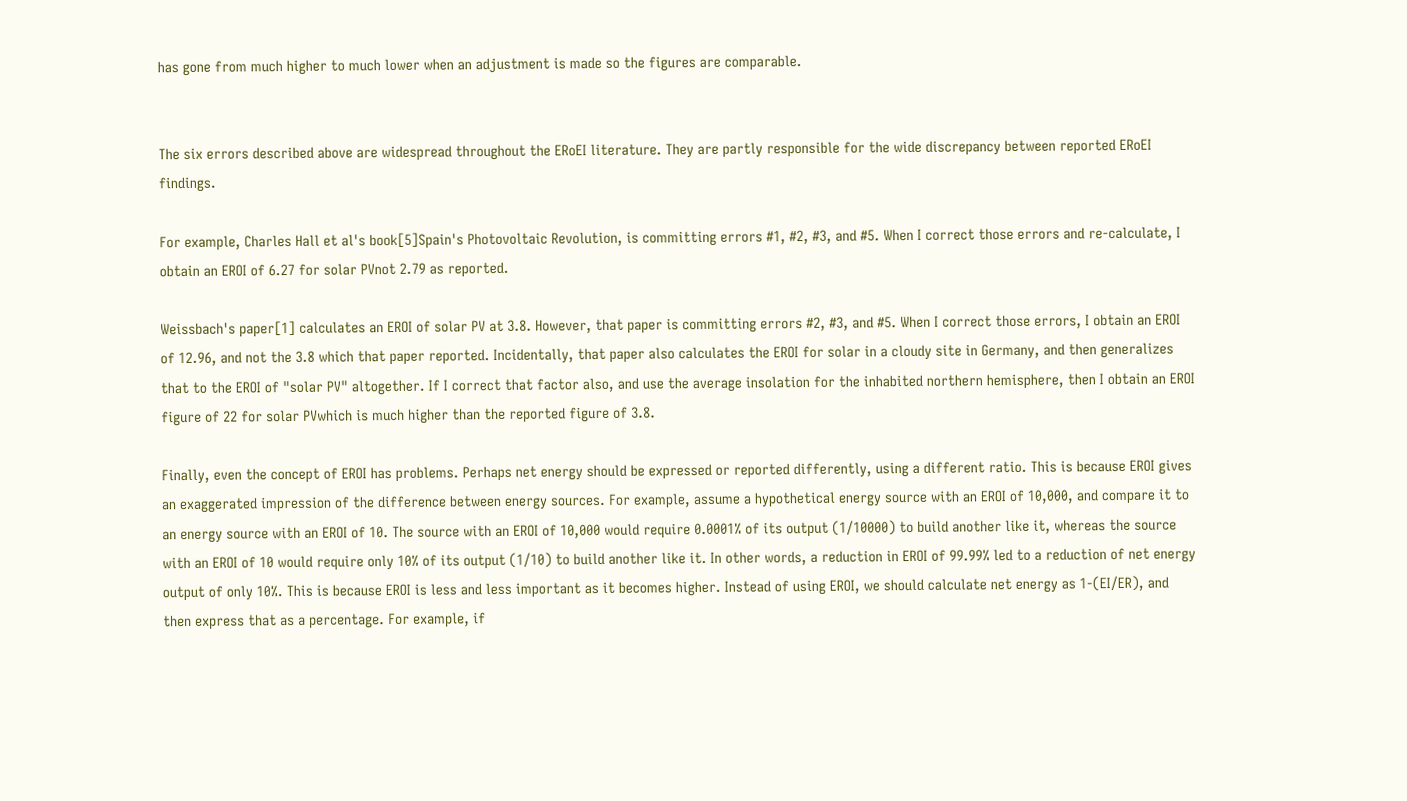has gone from much higher to much lower when an adjustment is made so the figures are comparable.


The six errors described above are widespread throughout the ERoEI literature. They are partly responsible for the wide discrepancy between reported ERoEI findings.

For example, Charles Hall et al's book[5]Spain's Photovoltaic Revolution, is committing errors #1, #2, #3, and #5. When I correct those errors and re-calculate, I obtain an EROI of 6.27 for solar PVnot 2.79 as reported.

Weissbach's paper[1] calculates an EROI of solar PV at 3.8. However, that paper is committing errors #2, #3, and #5. When I correct those errors, I obtain an EROI of 12.96, and not the 3.8 which that paper reported. Incidentally, that paper also calculates the EROI for solar in a cloudy site in Germany, and then generalizes that to the EROI of "solar PV" altogether. If I correct that factor also, and use the average insolation for the inhabited northern hemisphere, then I obtain an EROI figure of 22 for solar PVwhich is much higher than the reported figure of 3.8.

Finally, even the concept of EROI has problems. Perhaps net energy should be expressed or reported differently, using a different ratio. This is because EROI gives an exaggerated impression of the difference between energy sources. For example, assume a hypothetical energy source with an EROI of 10,000, and compare it to an energy source with an EROI of 10. The source with an EROI of 10,000 would require 0.0001% of its output (1/10000) to build another like it, whereas the source with an EROI of 10 would require only 10% of its output (1/10) to build another like it. In other words, a reduction in EROI of 99.99% led to a reduction of net energy output of only 10%. This is because EROI is less and less important as it becomes higher. Instead of using EROI, we should calculate net energy as 1-(EI/ER), and then express that as a percentage. For example, if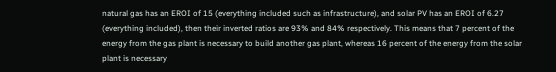natural gas has an EROI of 15 (everything included such as infrastructure), and solar PV has an EROI of 6.27 (everything included), then their inverted ratios are 93% and 84% respectively. This means that 7 percent of the energy from the gas plant is necessary to build another gas plant, whereas 16 percent of the energy from the solar plant is necessary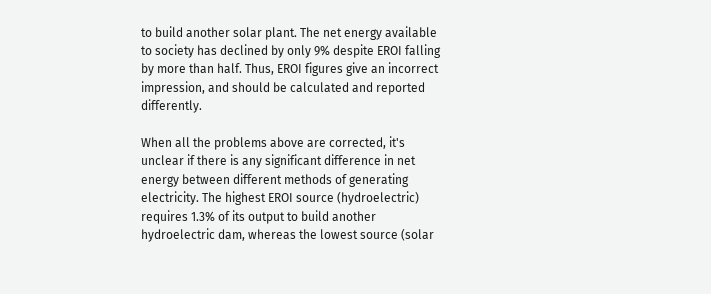to build another solar plant. The net energy available to society has declined by only 9% despite EROI falling by more than half. Thus, EROI figures give an incorrect impression, and should be calculated and reported differently.

When all the problems above are corrected, it's unclear if there is any significant difference in net energy between different methods of generating electricity. The highest EROI source (hydroelectric) requires 1.3% of its output to build another hydroelectric dam, whereas the lowest source (solar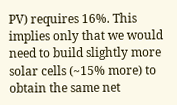PV) requires 16%. This implies only that we would need to build slightly more solar cells (~15% more) to obtain the same net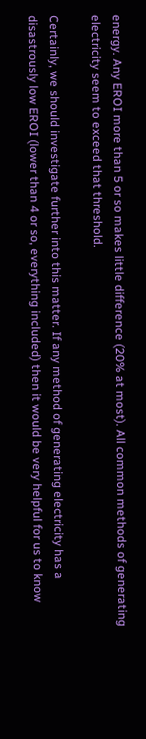energy. Any EROI more than 5 or so makes little difference (20% at most). All common methods of generating electricity seem to exceed that threshold.

Certainly, we should investigate further into this matter. If any method of generating electricity has a disastrously low EROI (lower than 4 or so, everything included) then it would be very helpful for us to know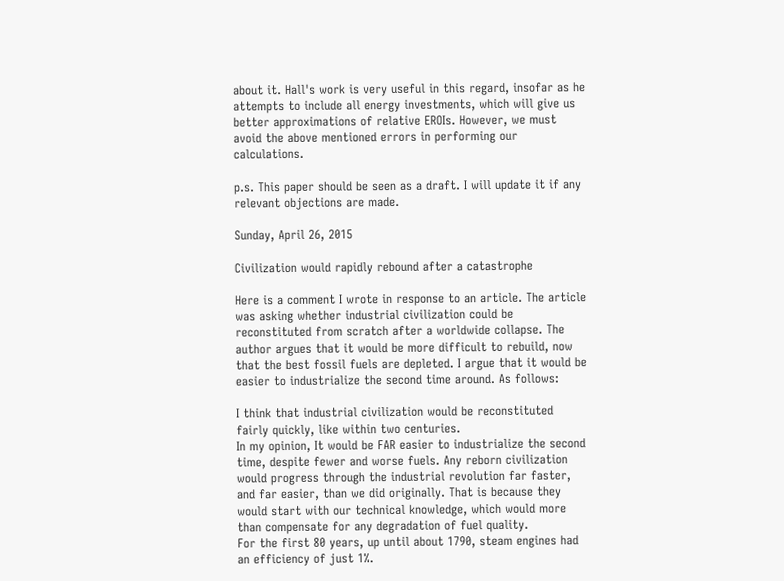about it. Hall's work is very useful in this regard, insofar as he attempts to include all energy investments, which will give us better approximations of relative EROIs. However, we must avoid the above mentioned errors in performing our calculations.

p.s. This paper should be seen as a draft. I will update it if any relevant objections are made.

Sunday, April 26, 2015

Civilization would rapidly rebound after a catastrophe

Here is a comment I wrote in response to an article. The article was asking whether industrial civilization could be reconstituted from scratch after a worldwide collapse. The author argues that it would be more difficult to rebuild, now that the best fossil fuels are depleted. I argue that it would be easier to industrialize the second time around. As follows:

I think that industrial civilization would be reconstituted fairly quickly, like within two centuries.
In my opinion, It would be FAR easier to industrialize the second time, despite fewer and worse fuels. Any reborn civilization would progress through the industrial revolution far faster, and far easier, than we did originally. That is because they would start with our technical knowledge, which would more than compensate for any degradation of fuel quality.
For the first 80 years, up until about 1790, steam engines had an efficiency of just 1%.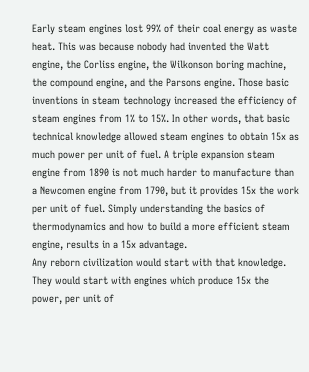Early steam engines lost 99% of their coal energy as waste heat. This was because nobody had invented the Watt engine, the Corliss engine, the Wilkonson boring machine, the compound engine, and the Parsons engine. Those basic inventions in steam technology increased the efficiency of steam engines from 1% to 15%. In other words, that basic technical knowledge allowed steam engines to obtain 15x as much power per unit of fuel. A triple expansion steam engine from 1890 is not much harder to manufacture than a Newcomen engine from 1790, but it provides 15x the work per unit of fuel. Simply understanding the basics of thermodynamics and how to build a more efficient steam engine, results in a 15x advantage.
Any reborn civilization would start with that knowledge. They would start with engines which produce 15x the power, per unit of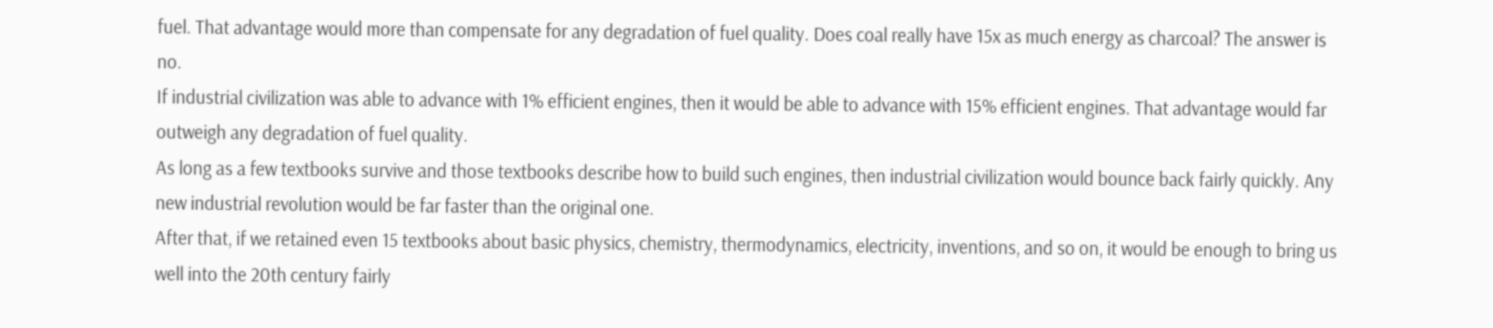fuel. That advantage would more than compensate for any degradation of fuel quality. Does coal really have 15x as much energy as charcoal? The answer is no.
If industrial civilization was able to advance with 1% efficient engines, then it would be able to advance with 15% efficient engines. That advantage would far outweigh any degradation of fuel quality.
As long as a few textbooks survive and those textbooks describe how to build such engines, then industrial civilization would bounce back fairly quickly. Any new industrial revolution would be far faster than the original one.
After that, if we retained even 15 textbooks about basic physics, chemistry, thermodynamics, electricity, inventions, and so on, it would be enough to bring us well into the 20th century fairly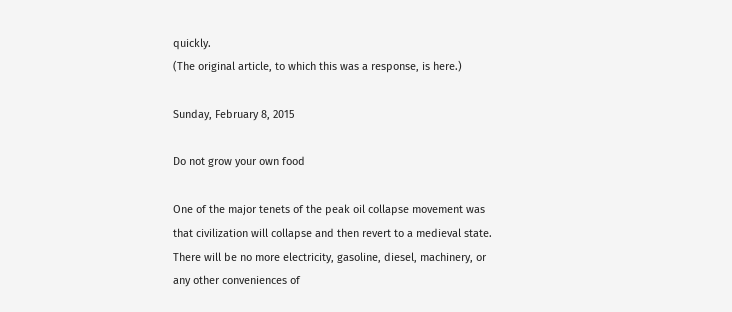quickly.
(The original article, to which this was a response, is here.)

Sunday, February 8, 2015

Do not grow your own food

One of the major tenets of the peak oil collapse movement was that civilization will collapse and then revert to a medieval state. There will be no more electricity, gasoline, diesel, machinery, or any other conveniences of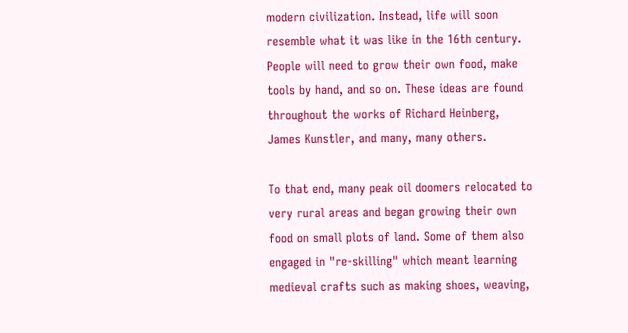modern civilization. Instead, life will soon resemble what it was like in the 16th century. People will need to grow their own food, make tools by hand, and so on. These ideas are found throughout the works of Richard Heinberg, James Kunstler, and many, many others.

To that end, many peak oil doomers relocated to very rural areas and began growing their own food on small plots of land. Some of them also engaged in "re-skilling" which meant learning medieval crafts such as making shoes, weaving,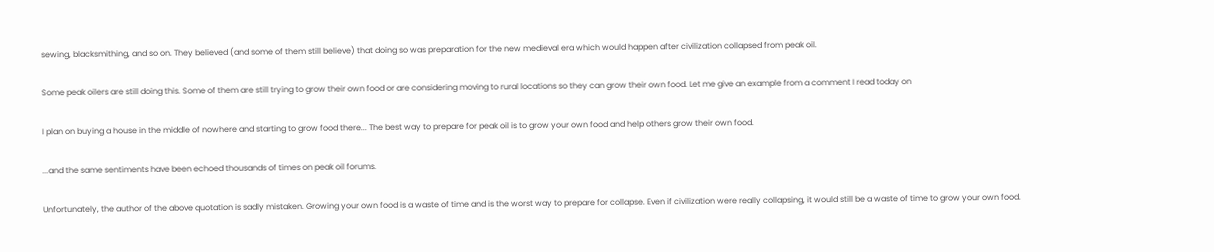sewing, blacksmithing, and so on. They believed (and some of them still believe) that doing so was preparation for the new medieval era which would happen after civilization collapsed from peak oil.

Some peak oilers are still doing this. Some of them are still trying to grow their own food or are considering moving to rural locations so they can grow their own food. Let me give an example from a comment I read today on

I plan on buying a house in the middle of nowhere and starting to grow food there... The best way to prepare for peak oil is to grow your own food and help others grow their own food.

...and the same sentiments have been echoed thousands of times on peak oil forums.

Unfortunately, the author of the above quotation is sadly mistaken. Growing your own food is a waste of time and is the worst way to prepare for collapse. Even if civilization were really collapsing, it would still be a waste of time to grow your own food.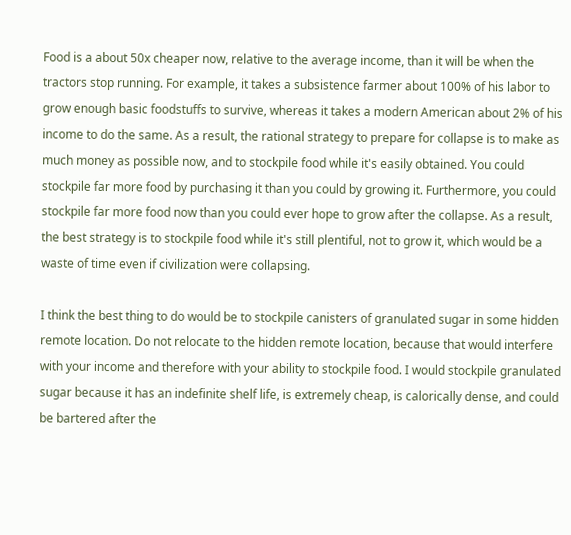Food is a about 50x cheaper now, relative to the average income, than it will be when the tractors stop running. For example, it takes a subsistence farmer about 100% of his labor to grow enough basic foodstuffs to survive, whereas it takes a modern American about 2% of his income to do the same. As a result, the rational strategy to prepare for collapse is to make as much money as possible now, and to stockpile food while it's easily obtained. You could stockpile far more food by purchasing it than you could by growing it. Furthermore, you could stockpile far more food now than you could ever hope to grow after the collapse. As a result, the best strategy is to stockpile food while it's still plentiful, not to grow it, which would be a waste of time even if civilization were collapsing.

I think the best thing to do would be to stockpile canisters of granulated sugar in some hidden remote location. Do not relocate to the hidden remote location, because that would interfere with your income and therefore with your ability to stockpile food. I would stockpile granulated sugar because it has an indefinite shelf life, is extremely cheap, is calorically dense, and could be bartered after the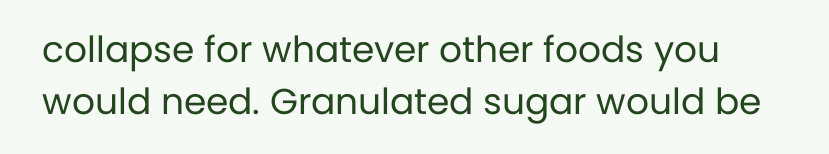collapse for whatever other foods you would need. Granulated sugar would be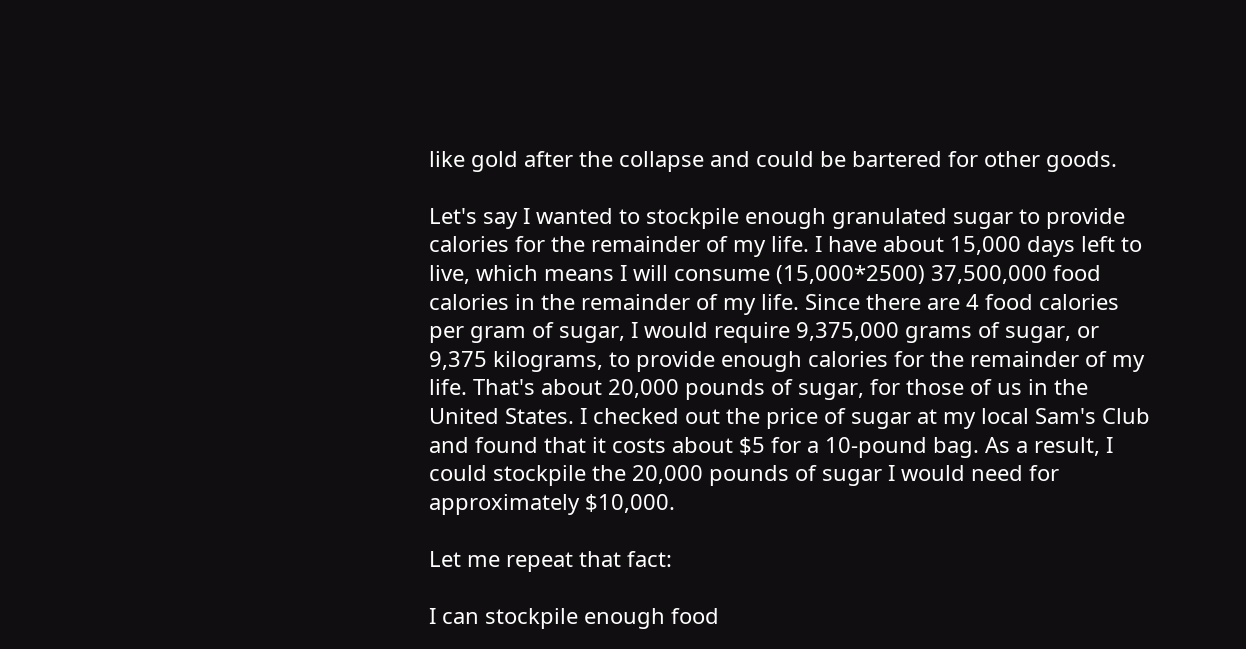like gold after the collapse and could be bartered for other goods.

Let's say I wanted to stockpile enough granulated sugar to provide calories for the remainder of my life. I have about 15,000 days left to live, which means I will consume (15,000*2500) 37,500,000 food calories in the remainder of my life. Since there are 4 food calories per gram of sugar, I would require 9,375,000 grams of sugar, or 9,375 kilograms, to provide enough calories for the remainder of my life. That's about 20,000 pounds of sugar, for those of us in the United States. I checked out the price of sugar at my local Sam's Club and found that it costs about $5 for a 10-pound bag. As a result, I could stockpile the 20,000 pounds of sugar I would need for approximately $10,000.

Let me repeat that fact:

I can stockpile enough food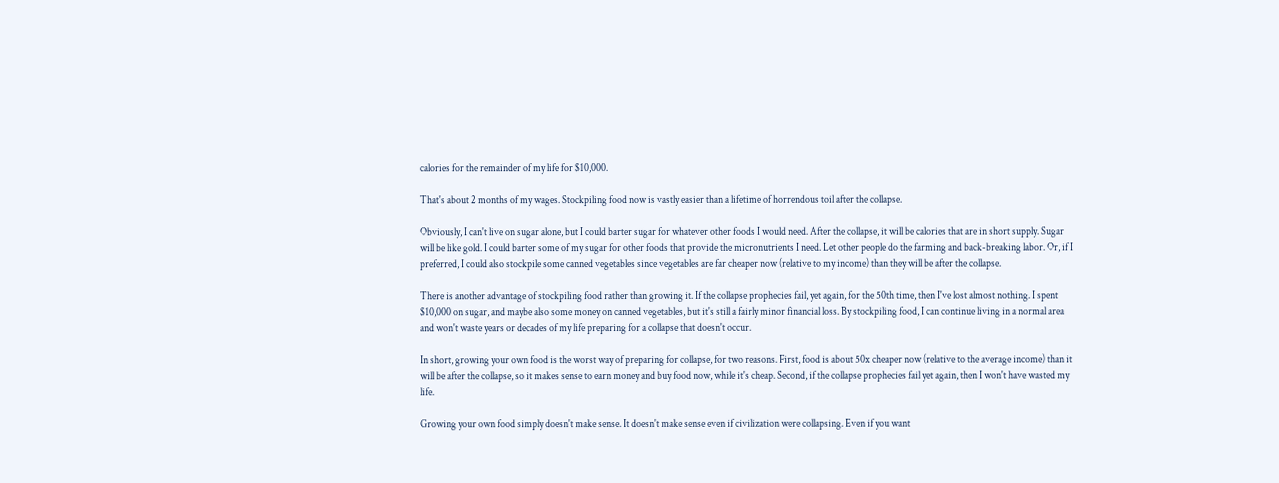calories for the remainder of my life for $10,000.

That's about 2 months of my wages. Stockpiling food now is vastly easier than a lifetime of horrendous toil after the collapse.

Obviously, I can't live on sugar alone, but I could barter sugar for whatever other foods I would need. After the collapse, it will be calories that are in short supply. Sugar will be like gold. I could barter some of my sugar for other foods that provide the micronutrients I need. Let other people do the farming and back-breaking labor. Or, if I preferred, I could also stockpile some canned vegetables since vegetables are far cheaper now (relative to my income) than they will be after the collapse.

There is another advantage of stockpiling food rather than growing it. If the collapse prophecies fail, yet again, for the 50th time, then I've lost almost nothing. I spent $10,000 on sugar, and maybe also some money on canned vegetables, but it's still a fairly minor financial loss. By stockpiling food, I can continue living in a normal area and won't waste years or decades of my life preparing for a collapse that doesn't occur.

In short, growing your own food is the worst way of preparing for collapse, for two reasons. First, food is about 50x cheaper now (relative to the average income) than it will be after the collapse, so it makes sense to earn money and buy food now, while it's cheap. Second, if the collapse prophecies fail yet again, then I won't have wasted my life.

Growing your own food simply doesn't make sense. It doesn't make sense even if civilization were collapsing. Even if you want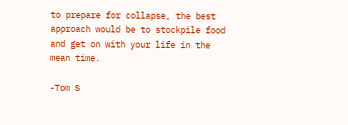to prepare for collapse, the best approach would be to stockpile food and get on with your life in the mean time.

-Tom S